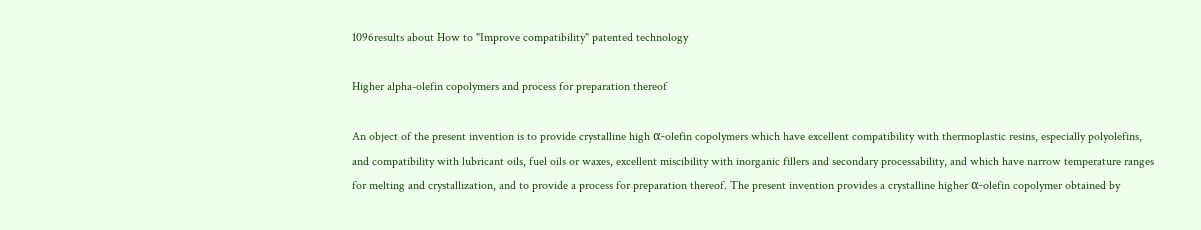1096results about How to "Improve compatibility" patented technology

Higher alpha-olefin copolymers and process for preparation thereof

An object of the present invention is to provide crystalline high α-olefin copolymers which have excellent compatibility with thermoplastic resins, especially polyolefins, and compatibility with lubricant oils, fuel oils or waxes, excellent miscibility with inorganic fillers and secondary processability, and which have narrow temperature ranges for melting and crystallization, and to provide a process for preparation thereof. The present invention provides a crystalline higher α-olefin copolymer obtained by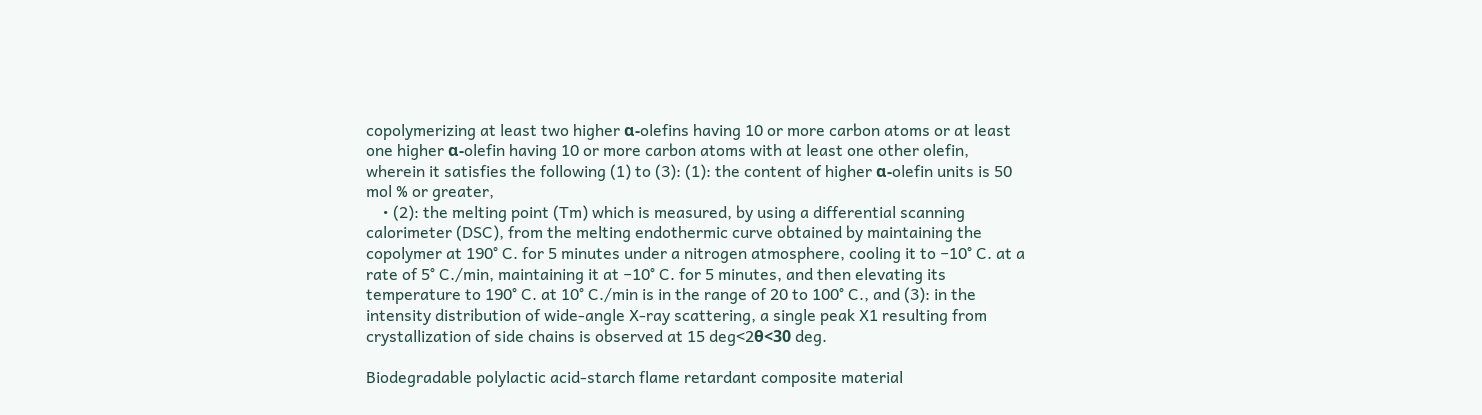copolymerizing at least two higher α-olefins having 10 or more carbon atoms or at least one higher α-olefin having 10 or more carbon atoms with at least one other olefin, wherein it satisfies the following (1) to (3): (1): the content of higher α-olefin units is 50 mol % or greater,
    • (2): the melting point (Tm) which is measured, by using a differential scanning calorimeter (DSC), from the melting endothermic curve obtained by maintaining the copolymer at 190° C. for 5 minutes under a nitrogen atmosphere, cooling it to −10° C. at a rate of 5° C./min, maintaining it at −10° C. for 5 minutes, and then elevating its temperature to 190° C. at 10° C./min is in the range of 20 to 100° C., and (3): in the intensity distribution of wide-angle X-ray scattering, a single peak X1 resulting from crystallization of side chains is observed at 15 deg<2θ<30 deg.

Biodegradable polylactic acid-starch flame retardant composite material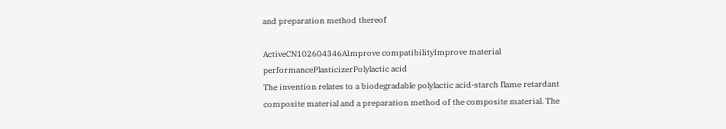and preparation method thereof

ActiveCN102604346AImprove compatibilityImprove material performancePlasticizerPolylactic acid
The invention relates to a biodegradable polylactic acid-starch flame retardant composite material and a preparation method of the composite material. The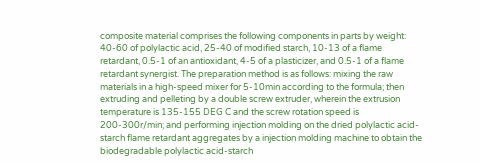composite material comprises the following components in parts by weight: 40-60 of polylactic acid, 25-40 of modified starch, 10-13 of a flame retardant, 0.5-1 of an antioxidant, 4-5 of a plasticizer, and 0.5-1 of a flame retardant synergist. The preparation method is as follows: mixing the raw materials in a high-speed mixer for 5-10min according to the formula; then extruding and pelleting by a double screw extruder, wherein the extrusion temperature is 135-155 DEG C and the screw rotation speed is 200-300r/min; and performing injection molding on the dried polylactic acid-starch flame retardant aggregates by a injection molding machine to obtain the biodegradable polylactic acid-starch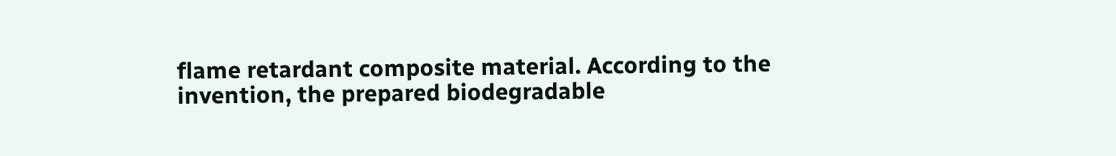flame retardant composite material. According to the invention, the prepared biodegradable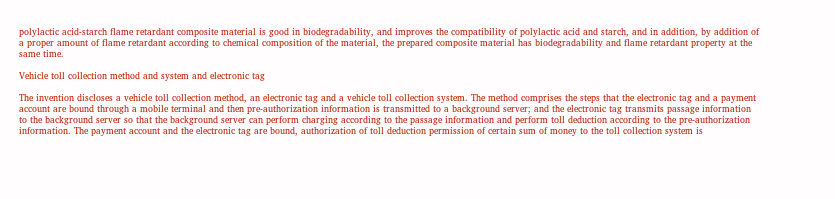polylactic acid-starch flame retardant composite material is good in biodegradability, and improves the compatibility of polylactic acid and starch, and in addition, by addition of a proper amount of flame retardant according to chemical composition of the material, the prepared composite material has biodegradability and flame retardant property at the same time.

Vehicle toll collection method and system and electronic tag

The invention discloses a vehicle toll collection method, an electronic tag and a vehicle toll collection system. The method comprises the steps that the electronic tag and a payment account are bound through a mobile terminal and then pre-authorization information is transmitted to a background server; and the electronic tag transmits passage information to the background server so that the background server can perform charging according to the passage information and perform toll deduction according to the pre-authorization information. The payment account and the electronic tag are bound, authorization of toll deduction permission of certain sum of money to the toll collection system is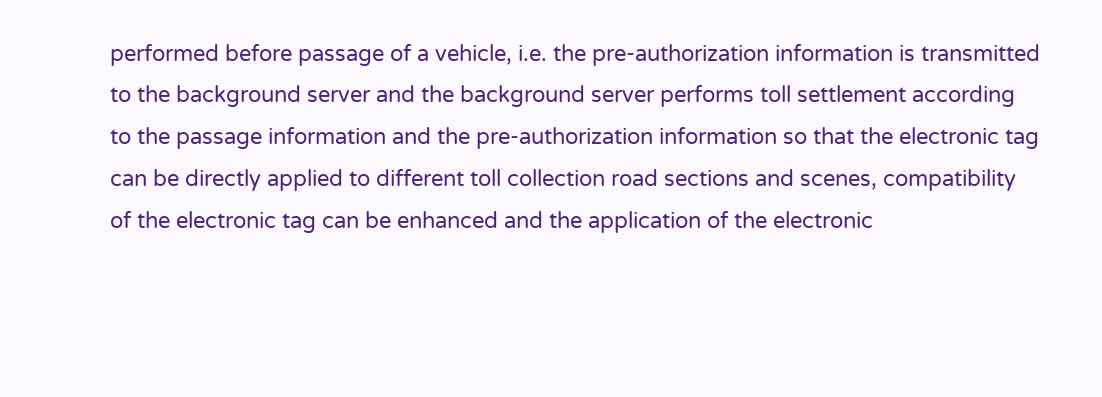performed before passage of a vehicle, i.e. the pre-authorization information is transmitted to the background server and the background server performs toll settlement according to the passage information and the pre-authorization information so that the electronic tag can be directly applied to different toll collection road sections and scenes, compatibility of the electronic tag can be enhanced and the application of the electronic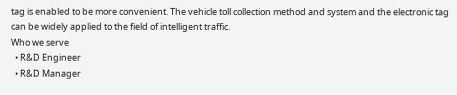tag is enabled to be more convenient. The vehicle toll collection method and system and the electronic tag can be widely applied to the field of intelligent traffic.
Who we serve
  • R&D Engineer
  • R&D Manager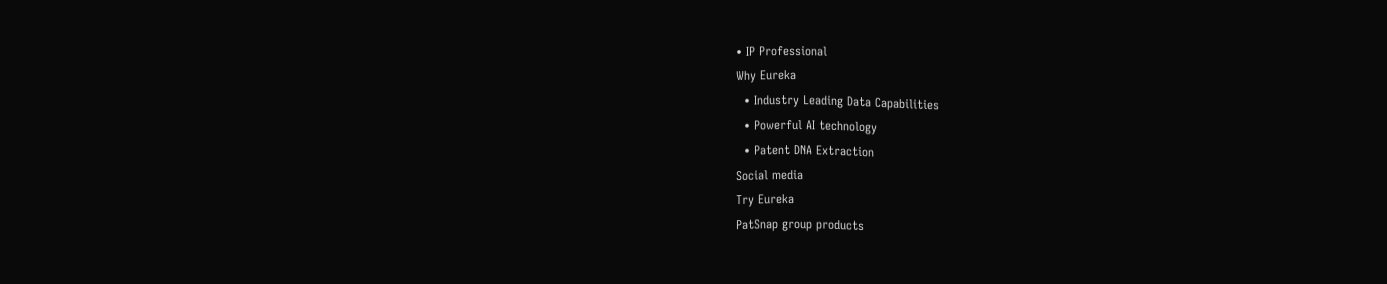• IP Professional
Why Eureka
  • Industry Leading Data Capabilities
  • Powerful AI technology
  • Patent DNA Extraction
Social media
Try Eureka
PatSnap group products